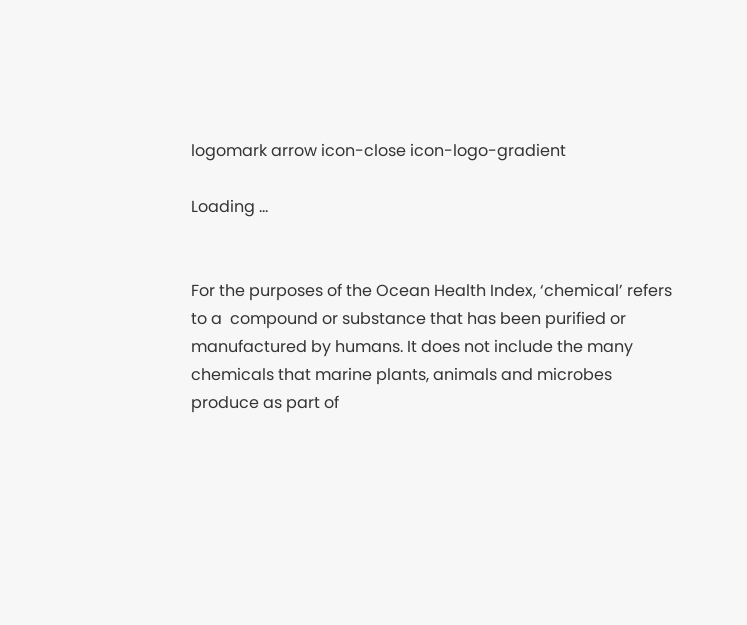logomark arrow icon-close icon-logo-gradient

Loading ...


For the purposes of the Ocean Health Index, ‘chemical’ refers to a  compound or substance that has been purified or manufactured by humans. It does not include the many chemicals that marine plants, animals and microbes produce as part of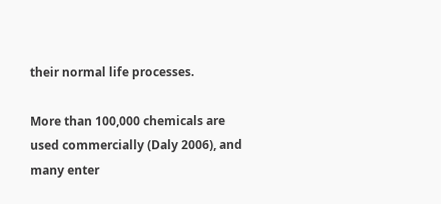their normal life processes.

More than 100,000 chemicals are used commercially (Daly 2006), and many enter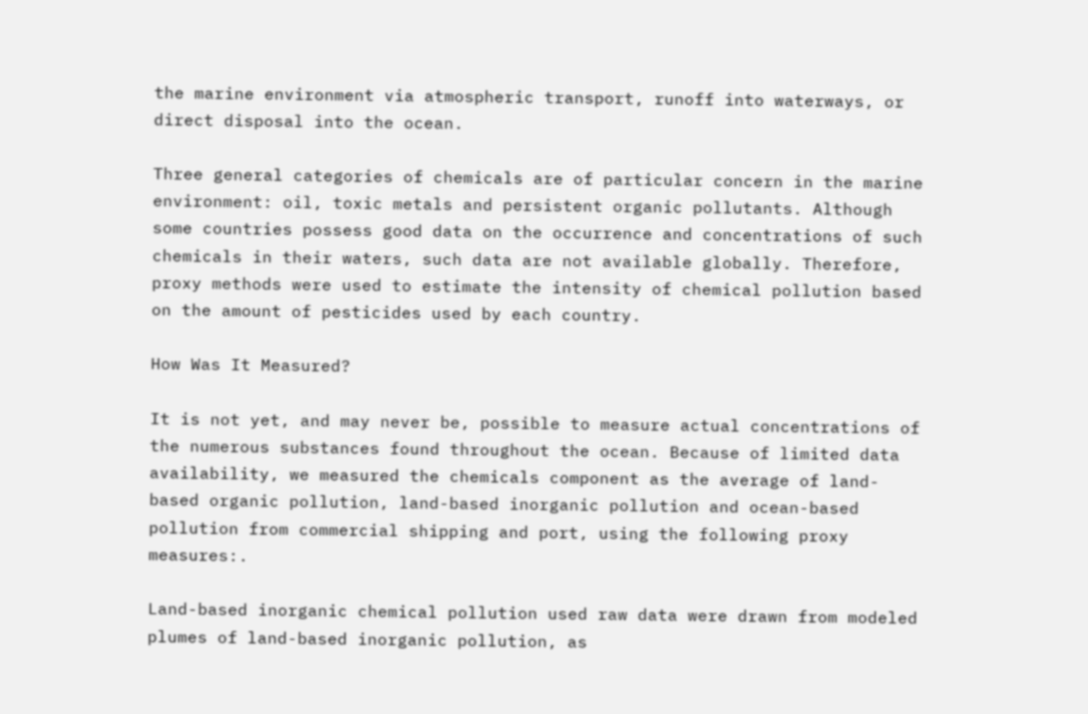the marine environment via atmospheric transport, runoff into waterways, or direct disposal into the ocean.

Three general categories of chemicals are of particular concern in the marine environment: oil, toxic metals and persistent organic pollutants. Although some countries possess good data on the occurrence and concentrations of such chemicals in their waters, such data are not available globally. Therefore, proxy methods were used to estimate the intensity of chemical pollution based on the amount of pesticides used by each country.

How Was It Measured?

It is not yet, and may never be, possible to measure actual concentrations of the numerous substances found throughout the ocean. Because of limited data availability, we measured the chemicals component as the average of land-based organic pollution, land-based inorganic pollution and ocean-based pollution from commercial shipping and port, using the following proxy measures:.

Land-based inorganic chemical pollution used raw data were drawn from modeled plumes of land-based inorganic pollution, as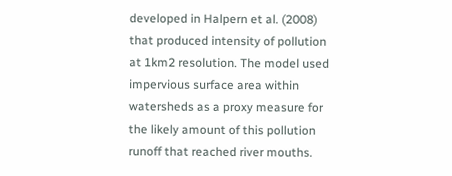developed in Halpern et al. (2008) that produced intensity of pollution at 1km2 resolution. The model used impervious surface area within watersheds as a proxy measure for the likely amount of this pollution runoff that reached river mouths.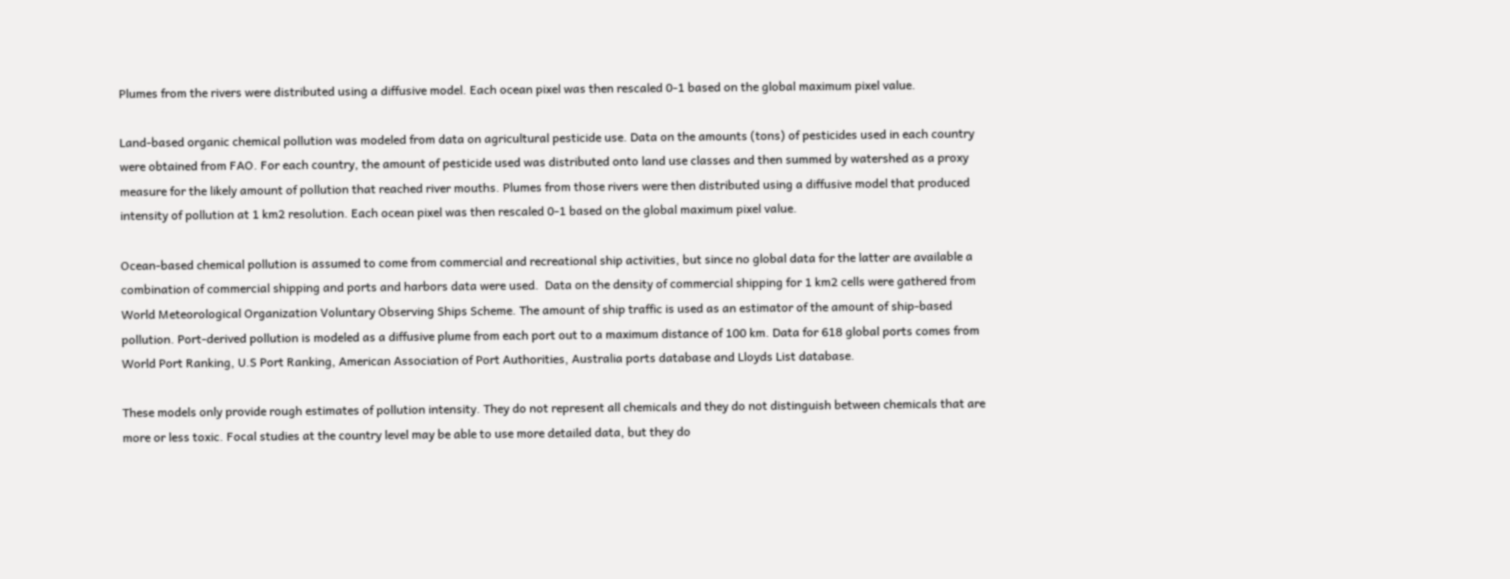Plumes from the rivers were distributed using a diffusive model. Each ocean pixel was then rescaled 0-1 based on the global maximum pixel value.

Land-based organic chemical pollution was modeled from data on agricultural pesticide use. Data on the amounts (tons) of pesticides used in each country were obtained from FAO. For each country, the amount of pesticide used was distributed onto land use classes and then summed by watershed as a proxy measure for the likely amount of pollution that reached river mouths. Plumes from those rivers were then distributed using a diffusive model that produced intensity of pollution at 1 km2 resolution. Each ocean pixel was then rescaled 0-1 based on the global maximum pixel value.

Ocean-based chemical pollution is assumed to come from commercial and recreational ship activities, but since no global data for the latter are available a combination of commercial shipping and ports and harbors data were used.  Data on the density of commercial shipping for 1 km2 cells were gathered from World Meteorological Organization Voluntary Observing Ships Scheme. The amount of ship traffic is used as an estimator of the amount of ship-based pollution. Port-derived pollution is modeled as a diffusive plume from each port out to a maximum distance of 100 km. Data for 618 global ports comes from World Port Ranking, U.S Port Ranking, American Association of Port Authorities, Australia ports database and Lloyds List database.

These models only provide rough estimates of pollution intensity. They do not represent all chemicals and they do not distinguish between chemicals that are more or less toxic. Focal studies at the country level may be able to use more detailed data, but they do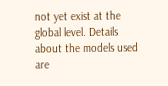not yet exist at the global level. Details about the models used are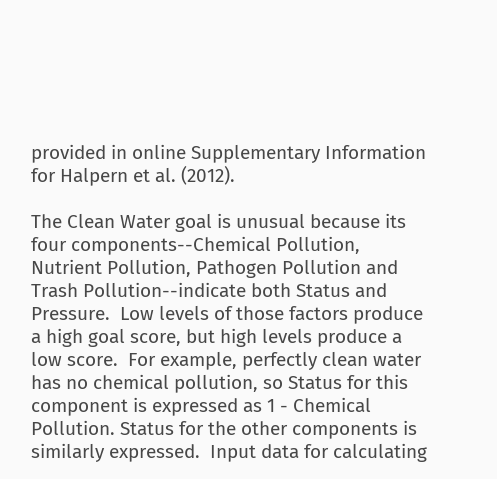provided in online Supplementary Information for Halpern et al. (2012).

The Clean Water goal is unusual because its four components--Chemical Pollution, Nutrient Pollution, Pathogen Pollution and Trash Pollution--indicate both Status and Pressure.  Low levels of those factors produce a high goal score, but high levels produce a low score.  For example, perfectly clean water has no chemical pollution, so Status for this component is expressed as 1 - Chemical Pollution. Status for the other components is similarly expressed.  Input data for calculating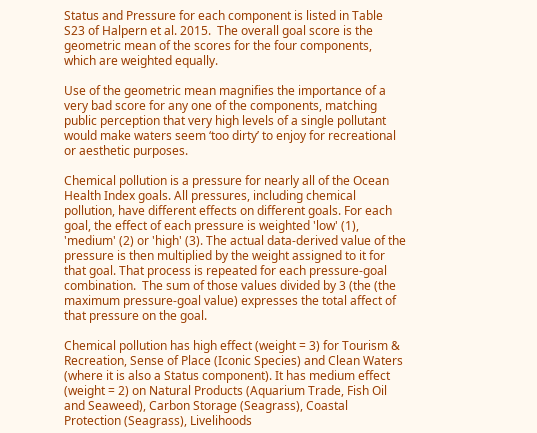Status and Pressure for each component is listed in Table S23 of Halpern et al. 2015.  The overall goal score is the geometric mean of the scores for the four components, which are weighted equally.

Use of the geometric mean magnifies the importance of a very bad score for any one of the components, matching public perception that very high levels of a single pollutant would make waters seem ‘too dirty’ to enjoy for recreational or aesthetic purposes.

Chemical pollution is a pressure for nearly all of the Ocean Health Index goals. All pressures, including chemical pollution, have different effects on different goals. For each goal, the effect of each pressure is weighted 'low' (1), 'medium' (2) or 'high' (3). The actual data-derived value of the pressure is then multiplied by the weight assigned to it for that goal. That process is repeated for each pressure-goal combination.  The sum of those values divided by 3 (the (the maximum pressure-goal value) expresses the total affect of that pressure on the goal.

Chemical pollution has high effect (weight = 3) for Tourism & Recreation, Sense of Place (Iconic Species) and Clean Waters (where it is also a Status component). It has medium effect (weight = 2) on Natural Products (Aquarium Trade, Fish Oil and Seaweed), Carbon Storage (Seagrass), Coastal Protection (Seagrass), Livelihoods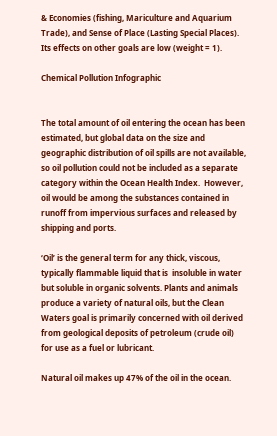& Economies (fishing, Mariculture and Aquarium Trade), and Sense of Place (Lasting Special Places). Its effects on other goals are low (weight = 1).

Chemical Pollution Infographic


The total amount of oil entering the ocean has been estimated, but global data on the size and geographic distribution of oil spills are not available, so oil pollution could not be included as a separate category within the Ocean Health Index.  However, oil would be among the substances contained in runoff from impervious surfaces and released by shipping and ports.

‘Oil’ is the general term for any thick, viscous, typically flammable liquid that is  insoluble in water but soluble in organic solvents. Plants and animals produce a variety of natural oils, but the Clean Waters goal is primarily concerned with oil derived from geological deposits of petroleum (crude oil) for use as a fuel or lubricant.

Natural oil makes up 47% of the oil in the ocean.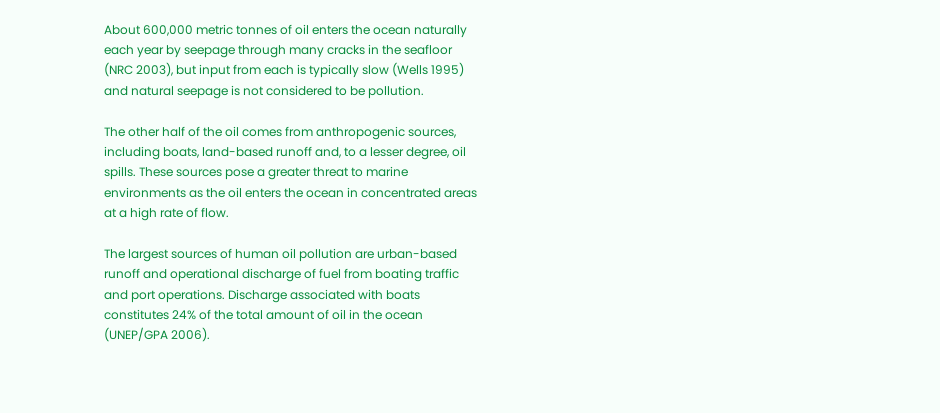About 600,000 metric tonnes of oil enters the ocean naturally each year by seepage through many cracks in the seafloor (NRC 2003), but input from each is typically slow (Wells 1995) and natural seepage is not considered to be pollution.

The other half of the oil comes from anthropogenic sources, including boats, land-based runoff and, to a lesser degree, oil spills. These sources pose a greater threat to marine environments as the oil enters the ocean in concentrated areas at a high rate of flow.

The largest sources of human oil pollution are urban-based runoff and operational discharge of fuel from boating traffic and port operations. Discharge associated with boats constitutes 24% of the total amount of oil in the ocean (UNEP/GPA 2006).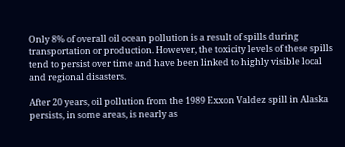Only 8% of overall oil ocean pollution is a result of spills during transportation or production. However, the toxicity levels of these spills tend to persist over time and have been linked to highly visible local and regional disasters.

After 20 years, oil pollution from the 1989 Exxon Valdez spill in Alaska persists, in some areas, is nearly as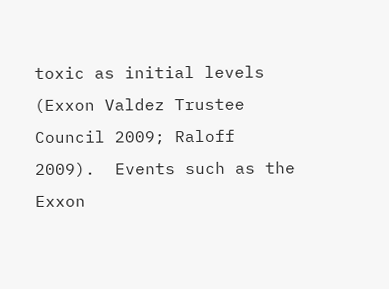toxic as initial levels (Exxon Valdez Trustee Council 2009; Raloff 2009).  Events such as the Exxon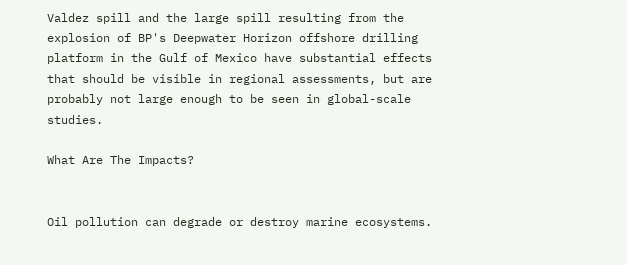Valdez spill and the large spill resulting from the explosion of BP's Deepwater Horizon offshore drilling platform in the Gulf of Mexico have substantial effects that should be visible in regional assessments, but are probably not large enough to be seen in global-scale studies.

What Are The Impacts?


Oil pollution can degrade or destroy marine ecosystems.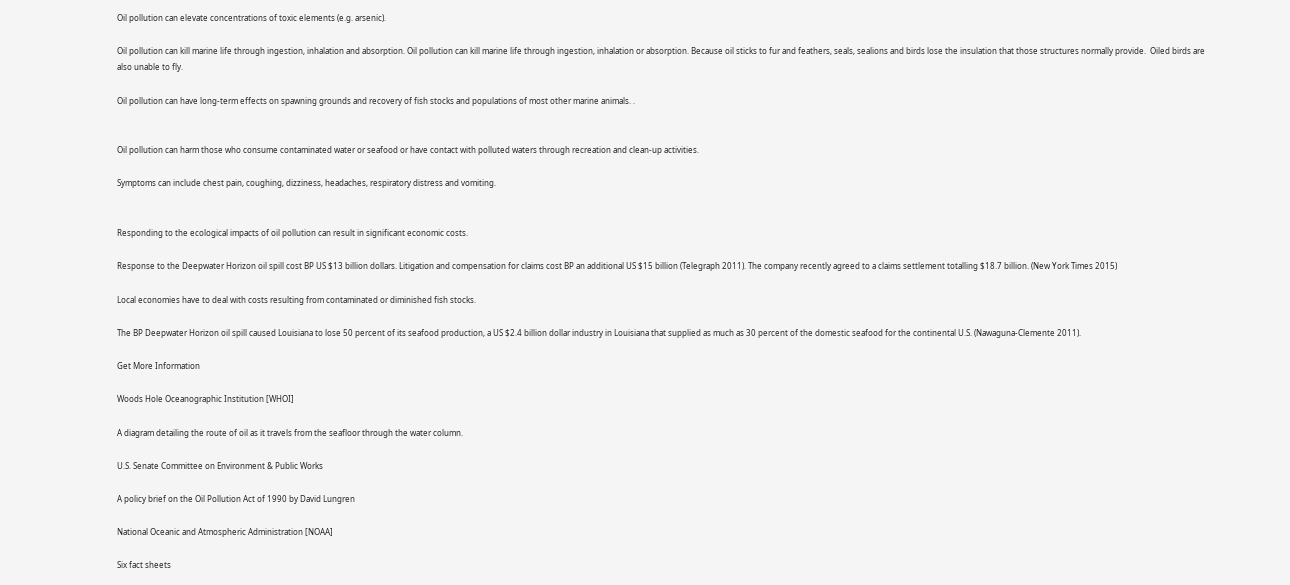Oil pollution can elevate concentrations of toxic elements (e.g. arsenic).

Oil pollution can kill marine life through ingestion, inhalation and absorption. Oil pollution can kill marine life through ingestion, inhalation or absorption. Because oil sticks to fur and feathers, seals, sealions and birds lose the insulation that those structures normally provide.  Oiled birds are also unable to fly.

Oil pollution can have long-term effects on spawning grounds and recovery of fish stocks and populations of most other marine animals. .


Oil pollution can harm those who consume contaminated water or seafood or have contact with polluted waters through recreation and clean-up activities.

Symptoms can include chest pain, coughing, dizziness, headaches, respiratory distress and vomiting.


Responding to the ecological impacts of oil pollution can result in significant economic costs.

Response to the Deepwater Horizon oil spill cost BP US $13 billion dollars. Litigation and compensation for claims cost BP an additional US $15 billion (Telegraph 2011). The company recently agreed to a claims settlement totalling $18.7 billion. (New York Times 2015)

Local economies have to deal with costs resulting from contaminated or diminished fish stocks.

The BP Deepwater Horizon oil spill caused Louisiana to lose 50 percent of its seafood production, a US $2.4 billion dollar industry in Louisiana that supplied as much as 30 percent of the domestic seafood for the continental U.S. (Nawaguna-Clemente 2011).

Get More Information

Woods Hole Oceanographic Institution [WHOI]

A diagram detailing the route of oil as it travels from the seafloor through the water column.

U.S. Senate Committee on Environment & Public Works

A policy brief on the Oil Pollution Act of 1990 by David Lungren

National Oceanic and Atmospheric Administration [NOAA]

Six fact sheets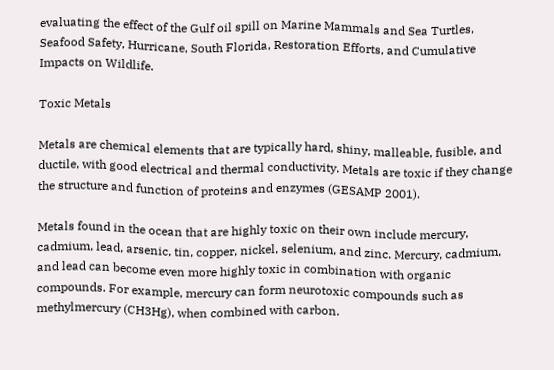evaluating the effect of the Gulf oil spill on Marine Mammals and Sea Turtles, Seafood Safety, Hurricane, South Florida, Restoration Efforts, and Cumulative Impacts on Wildlife.

Toxic Metals

Metals are chemical elements that are typically hard, shiny, malleable, fusible, and ductile, with good electrical and thermal conductivity. Metals are toxic if they change the structure and function of proteins and enzymes (GESAMP 2001).

Metals found in the ocean that are highly toxic on their own include mercury, cadmium, lead, arsenic, tin, copper, nickel, selenium, and zinc. Mercury, cadmium, and lead can become even more highly toxic in combination with organic compounds. For example, mercury can form neurotoxic compounds such as methylmercury (CH3Hg), when combined with carbon.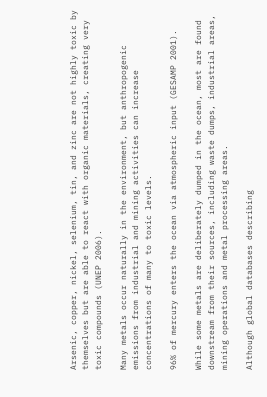Arsenic, copper, nickel, selenium, tin, and zinc are not highly toxic by themselves but are able to react with organic materials, creating very toxic compounds (UNEP 2006).

Many metals occur naturally in the environment, but anthropogenic emissions from industrial and mining activities can increase concentrations of many to toxic levels.

96% of mercury enters the ocean via atmospheric input (GESAMP 2001).

While some metals are deliberately dumped in the ocean, most are found downstream from their sources, including waste dumps, industrial areas, mining operations and metal processing areas.

Although global databases describing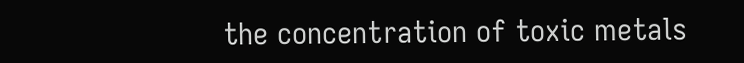the concentration of toxic metals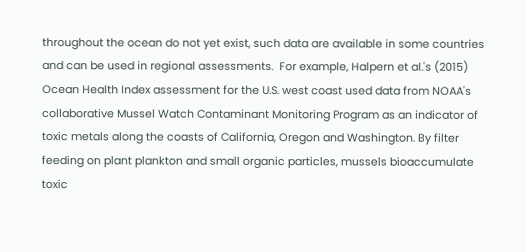throughout the ocean do not yet exist, such data are available in some countries and can be used in regional assessments.  For example, Halpern et al.'s (2015) Ocean Health Index assessment for the U.S. west coast used data from NOAA's collaborative Mussel Watch Contaminant Monitoring Program as an indicator of toxic metals along the coasts of California, Oregon and Washington. By filter feeding on plant plankton and small organic particles, mussels bioaccumulate toxic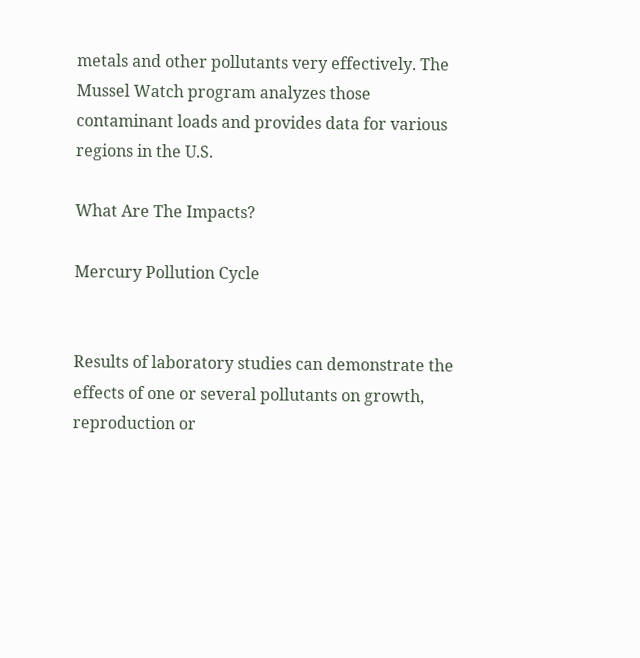metals and other pollutants very effectively. The Mussel Watch program analyzes those contaminant loads and provides data for various regions in the U.S.

What Are The Impacts?

Mercury Pollution Cycle


Results of laboratory studies can demonstrate the effects of one or several pollutants on growth, reproduction or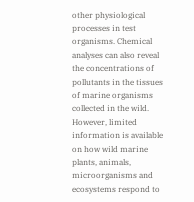other physiological processes in test organisms. Chemical analyses can also reveal the concentrations of pollutants in the tissues of marine organisms collected in the wild. However, limited information is available on how wild marine plants, animals, microorganisms and ecosystems respond to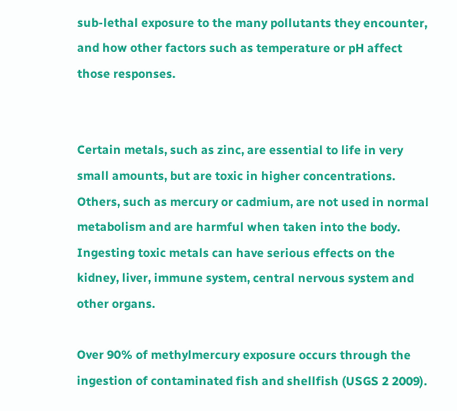sub-lethal exposure to the many pollutants they encounter, and how other factors such as temperature or pH affect those responses.


Certain metals, such as zinc, are essential to life in very small amounts, but are toxic in higher concentrations. Others, such as mercury or cadmium, are not used in normal metabolism and are harmful when taken into the body. Ingesting toxic metals can have serious effects on the kidney, liver, immune system, central nervous system and other organs.

Over 90% of methylmercury exposure occurs through the ingestion of contaminated fish and shellfish (USGS 2 2009).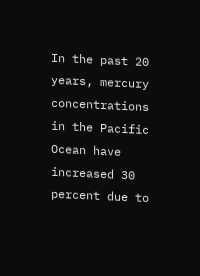In the past 20 years, mercury concentrations in the Pacific Ocean have increased 30 percent due to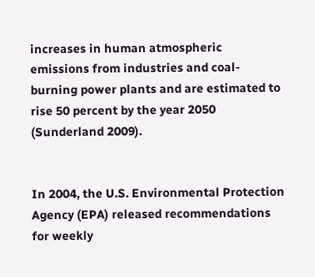increases in human atmospheric emissions from industries and coal-burning power plants and are estimated to rise 50 percent by the year 2050 (Sunderland 2009).


In 2004, the U.S. Environmental Protection Agency (EPA) released recommendations for weekly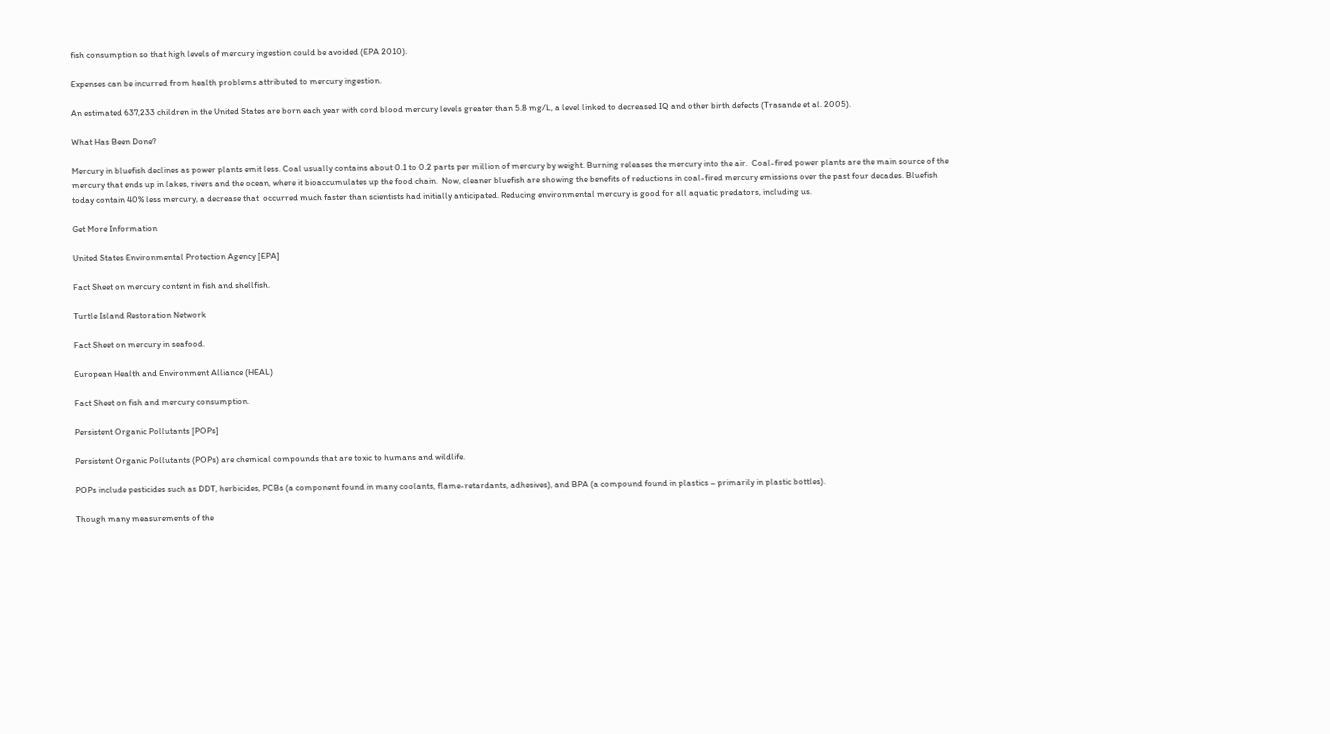fish consumption so that high levels of mercury ingestion could be avoided (EPA 2010).

Expenses can be incurred from health problems attributed to mercury ingestion.

An estimated 637,233 children in the United States are born each year with cord blood mercury levels greater than 5.8 mg/L, a level linked to decreased IQ and other birth defects (Trasande et al. 2005).

What Has Been Done?

Mercury in bluefish declines as power plants emit less. Coal usually contains about 0.1 to 0.2 parts per million of mercury by weight. Burning releases the mercury into the air.  Coal-fired power plants are the main source of the mercury that ends up in lakes, rivers and the ocean, where it bioaccumulates up the food chain.  Now, cleaner bluefish are showing the benefits of reductions in coal-fired mercury emissions over the past four decades. Bluefish today contain 40% less mercury, a decrease that  occurred much faster than scientists had initially anticipated. Reducing environmental mercury is good for all aquatic predators, including us.

Get More Information

United States Environmental Protection Agency [EPA]

Fact Sheet on mercury content in fish and shellfish.

Turtle Island Restoration Network

Fact Sheet on mercury in seafood.

European Health and Environment Alliance (HEAL)

Fact Sheet on fish and mercury consumption.

Persistent Organic Pollutants [POPs]

Persistent Organic Pollutants (POPs) are chemical compounds that are toxic to humans and wildlife.

POPs include pesticides such as DDT, herbicides, PCBs (a component found in many coolants, flame-retardants, adhesives), and BPA (a compound found in plastics – primarily in plastic bottles).

Though many measurements of the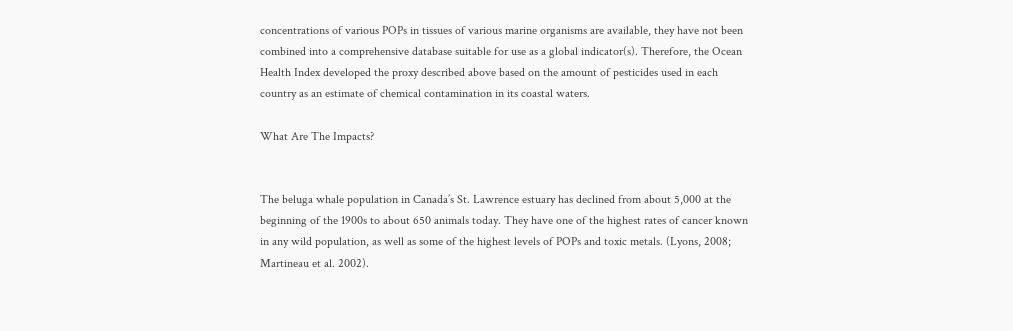concentrations of various POPs in tissues of various marine organisms are available, they have not been combined into a comprehensive database suitable for use as a global indicator(s). Therefore, the Ocean Health Index developed the proxy described above based on the amount of pesticides used in each country as an estimate of chemical contamination in its coastal waters.

What Are The Impacts?


The beluga whale population in Canada’s St. Lawrence estuary has declined from about 5,000 at the beginning of the 1900s to about 650 animals today. They have one of the highest rates of cancer known in any wild population, as well as some of the highest levels of POPs and toxic metals. (Lyons, 2008; Martineau et al. 2002).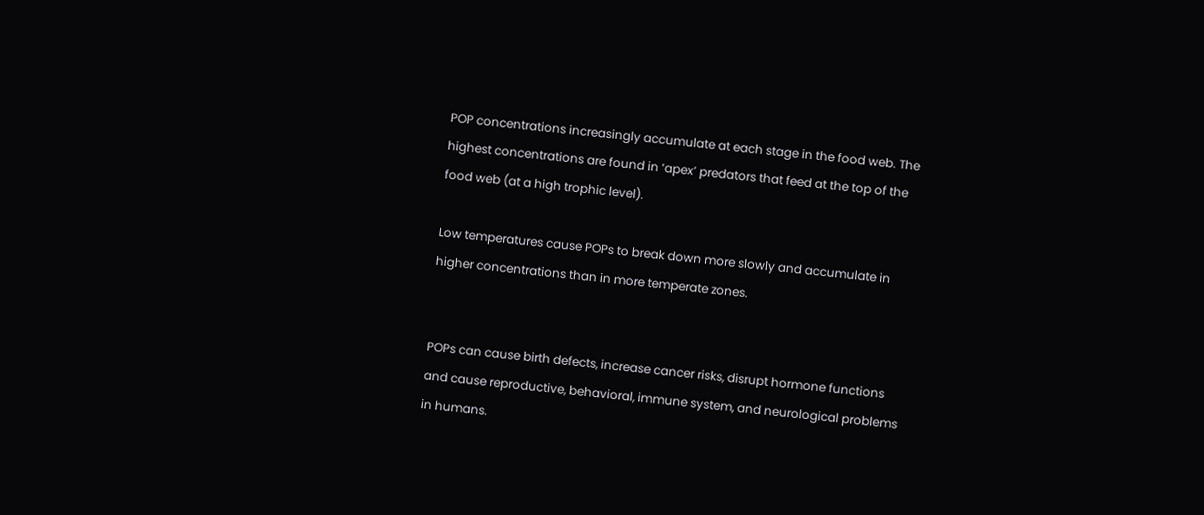POP concentrations increasingly accumulate at each stage in the food web. The highest concentrations are found in ‘apex’ predators that feed at the top of the food web (at a high trophic level).

Low temperatures cause POPs to break down more slowly and accumulate in higher concentrations than in more temperate zones.


POPs can cause birth defects, increase cancer risks, disrupt hormone functions and cause reproductive, behavioral, immune system, and neurological problems in humans.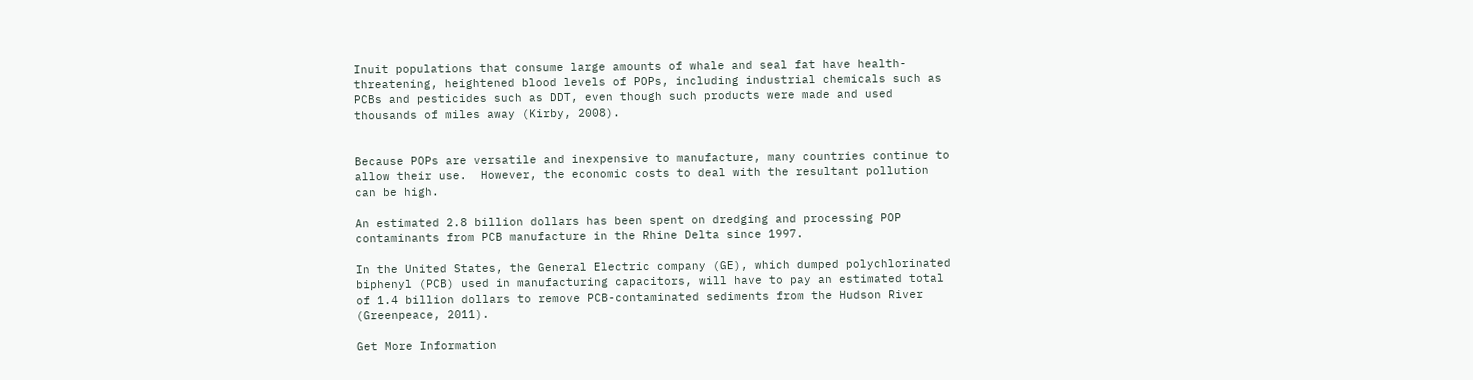Inuit populations that consume large amounts of whale and seal fat have health-threatening, heightened blood levels of POPs, including industrial chemicals such as PCBs and pesticides such as DDT, even though such products were made and used thousands of miles away (Kirby, 2008).


Because POPs are versatile and inexpensive to manufacture, many countries continue to allow their use.  However, the economic costs to deal with the resultant pollution can be high.

An estimated 2.8 billion dollars has been spent on dredging and processing POP contaminants from PCB manufacture in the Rhine Delta since 1997.

In the United States, the General Electric company (GE), which dumped polychlorinated biphenyl (PCB) used in manufacturing capacitors, will have to pay an estimated total of 1.4 billion dollars to remove PCB-contaminated sediments from the Hudson River (Greenpeace, 2011).

Get More Information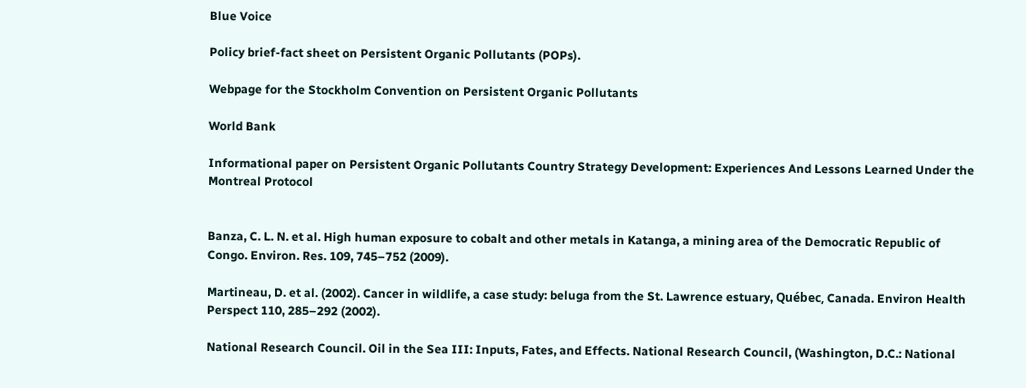Blue Voice

Policy brief-fact sheet on Persistent Organic Pollutants (POPs).

Webpage for the Stockholm Convention on Persistent Organic Pollutants

World Bank

Informational paper on Persistent Organic Pollutants Country Strategy Development: Experiences And Lessons Learned Under the Montreal Protocol


Banza, C. L. N. et al. High human exposure to cobalt and other metals in Katanga, a mining area of the Democratic Republic of Congo. Environ. Res. 109, 745–752 (2009).

Martineau, D. et al. (2002). Cancer in wildlife, a case study: beluga from the St. Lawrence estuary, Québec, Canada. Environ Health Perspect 110, 285–292 (2002).

National Research Council. Oil in the Sea III: Inputs, Fates, and Effects. National Research Council, (Washington, D.C.: National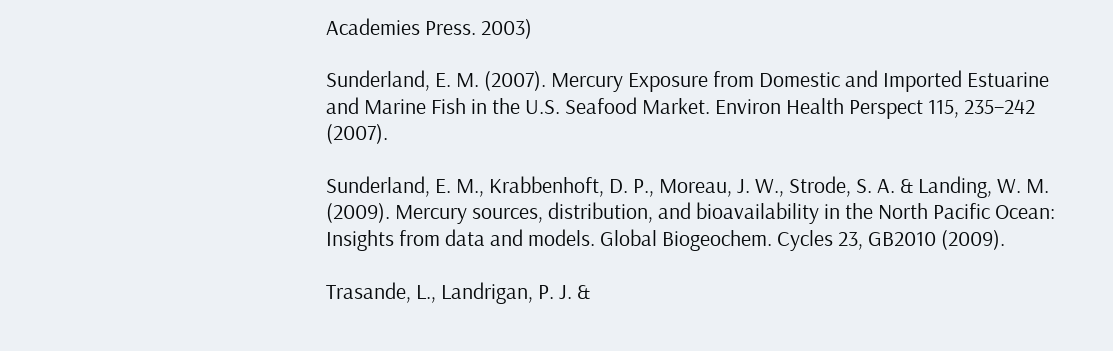Academies Press. 2003)

Sunderland, E. M. (2007). Mercury Exposure from Domestic and Imported Estuarine and Marine Fish in the U.S. Seafood Market. Environ Health Perspect 115, 235–242 (2007).

Sunderland, E. M., Krabbenhoft, D. P., Moreau, J. W., Strode, S. A. & Landing, W. M. (2009). Mercury sources, distribution, and bioavailability in the North Pacific Ocean: Insights from data and models. Global Biogeochem. Cycles 23, GB2010 (2009).

Trasande, L., Landrigan, P. J. &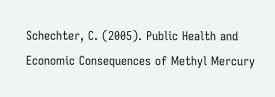Schechter, C. (2005). Public Health and Economic Consequences of Methyl Mercury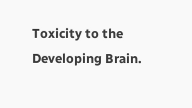Toxicity to the Developing Brain.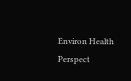Environ Health Perspect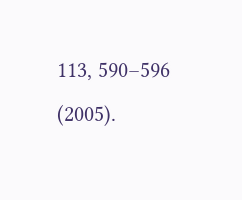113, 590–596 (2005).